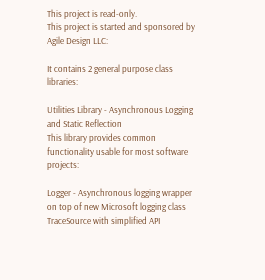This project is read-only.
This project is started and sponsored by Agile Design LLC:

It contains 2 general purpose class libraries:

Utilities Library - Asynchronous Logging and Static Reflection
This library provides common functionality usable for most software projects:

Logger - Asynchronous logging wrapper on top of new Microsoft logging class TraceSource with simplified API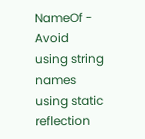NameOf - Avoid using string names using static reflection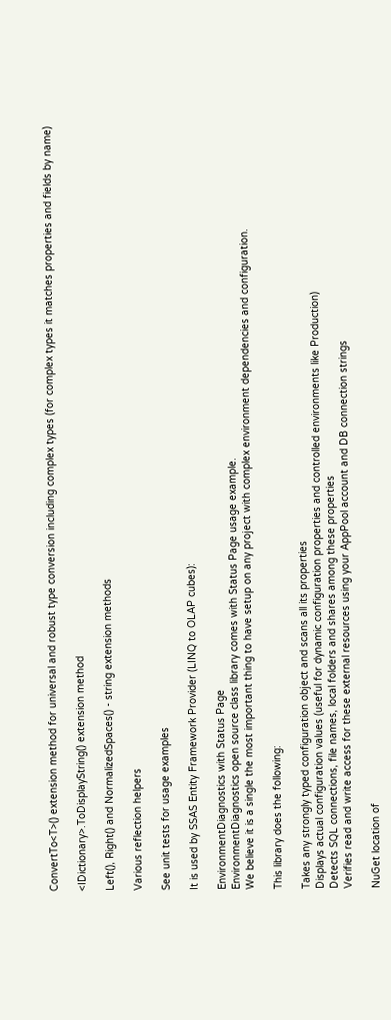ConvertTo<T>() extension method for universal and robust type conversion including complex types (for complex types it matches properties and fields by name)

<IDictionary>.ToDisplayString() extension method

Left(), Right() and NormalizedSpaces() - string extension methods

Various reflection helpers

See unit tests for usage examples

It is used by SSAS Entity Framework Provider (LINQ to OLAP cubes):

EnvironmentDiagnostics with Status Page
EnvironmentDiagnostics open source class library comes with Status Page usage example.
We believe it is a single the most important thing to have setup on any project with complex environment dependencies and configuration.

This library does the following:

Takes any strongly typed configuration object and scans all its properties
Displays actual configuration values (useful for dynamic configuration properties and controlled environments like Production)
Detects SQL connections, file names, local folders and shares among these properties
Verifies read and write access for these external resources using your AppPool account and DB connection strings

NuGet location of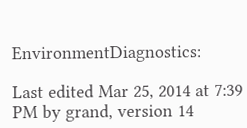EnvironmentDiagnostics:

Last edited Mar 25, 2014 at 7:39 PM by grand, version 14